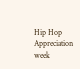Hip Hop Appreciation week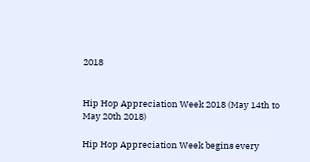2018


Hip Hop Appreciation Week 2018 (May 14th to May 20th 2018)

Hip Hop Appreciation Week begins every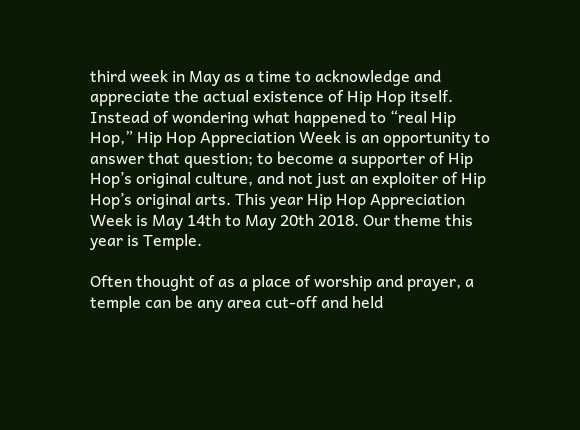third week in May as a time to acknowledge and appreciate the actual existence of Hip Hop itself. Instead of wondering what happened to “real Hip Hop,” Hip Hop Appreciation Week is an opportunity to answer that question; to become a supporter of Hip Hop’s original culture, and not just an exploiter of Hip Hop’s original arts. This year Hip Hop Appreciation Week is May 14th to May 20th 2018. Our theme this year is Temple.

Often thought of as a place of worship and prayer, a temple can be any area cut-off and held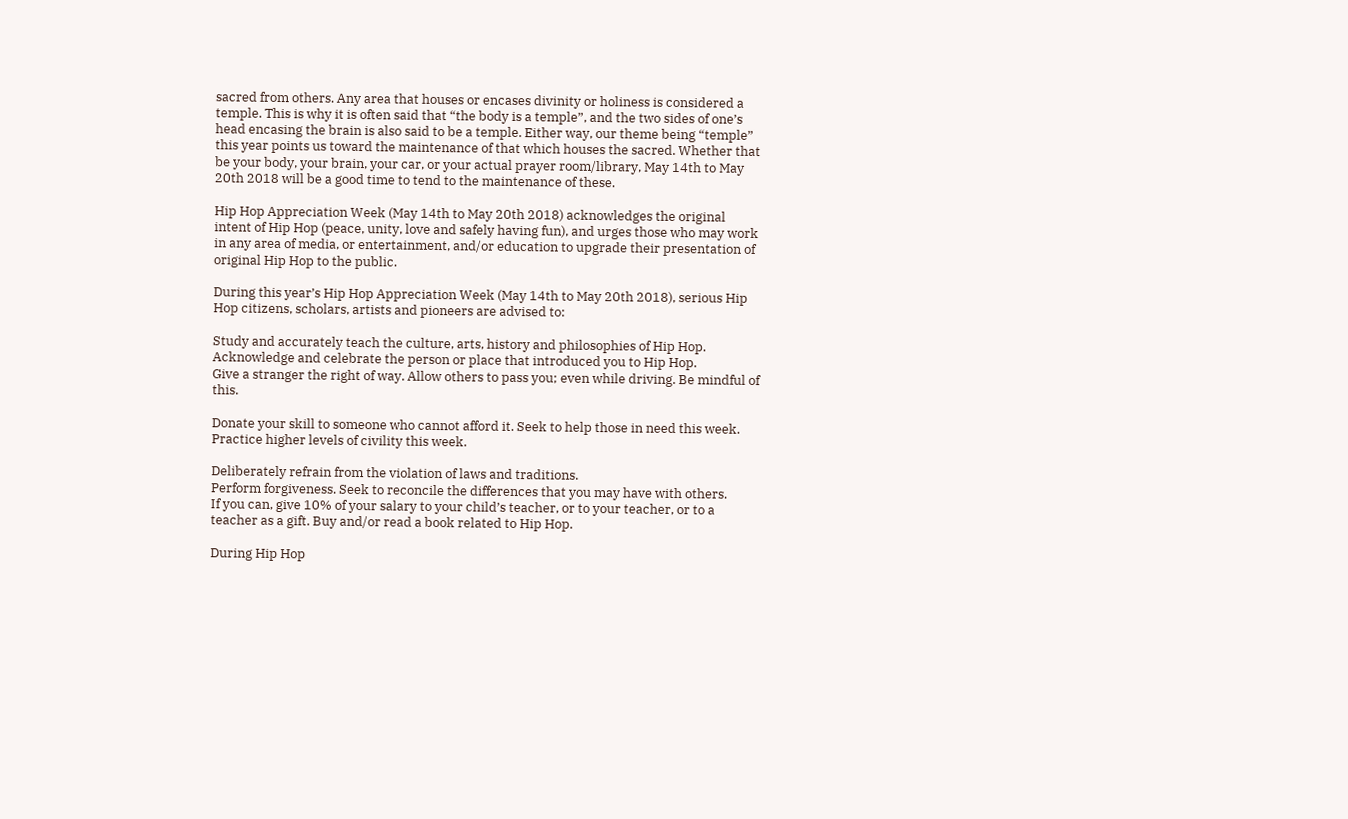sacred from others. Any area that houses or encases divinity or holiness is considered a temple. This is why it is often said that “the body is a temple”, and the two sides of one’s head encasing the brain is also said to be a temple. Either way, our theme being “temple” this year points us toward the maintenance of that which houses the sacred. Whether that be your body, your brain, your car, or your actual prayer room/library, May 14th to May 20th 2018 will be a good time to tend to the maintenance of these.

Hip Hop Appreciation Week (May 14th to May 20th 2018) acknowledges the original intent of Hip Hop (peace, unity, love and safely having fun), and urges those who may work in any area of media, or entertainment, and/or education to upgrade their presentation of original Hip Hop to the public.

During this year’s Hip Hop Appreciation Week (May 14th to May 20th 2018), serious Hip Hop citizens, scholars, artists and pioneers are advised to:

Study and accurately teach the culture, arts, history and philosophies of Hip Hop.
Acknowledge and celebrate the person or place that introduced you to Hip Hop.
Give a stranger the right of way. Allow others to pass you; even while driving. Be mindful of this.

Donate your skill to someone who cannot afford it. Seek to help those in need this week.
Practice higher levels of civility this week.

Deliberately refrain from the violation of laws and traditions.
Perform forgiveness. Seek to reconcile the differences that you may have with others.
If you can, give 10% of your salary to your child’s teacher, or to your teacher, or to a teacher as a gift. Buy and/or read a book related to Hip Hop.

During Hip Hop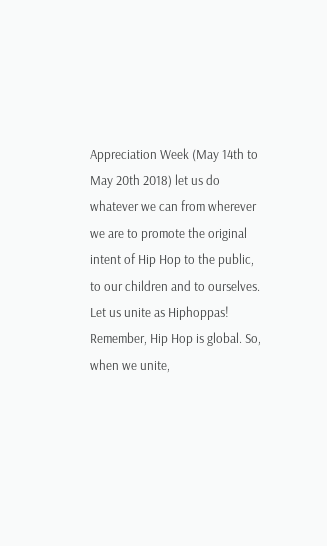Appreciation Week (May 14th to May 20th 2018) let us do whatever we can from wherever we are to promote the original intent of Hip Hop to the public, to our children and to ourselves. Let us unite as Hiphoppas! Remember, Hip Hop is global. So, when we unite,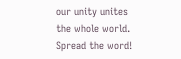our unity unites the whole world. Spread the word!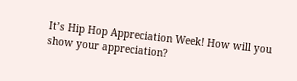It’s Hip Hop Appreciation Week! How will you show your appreciation?